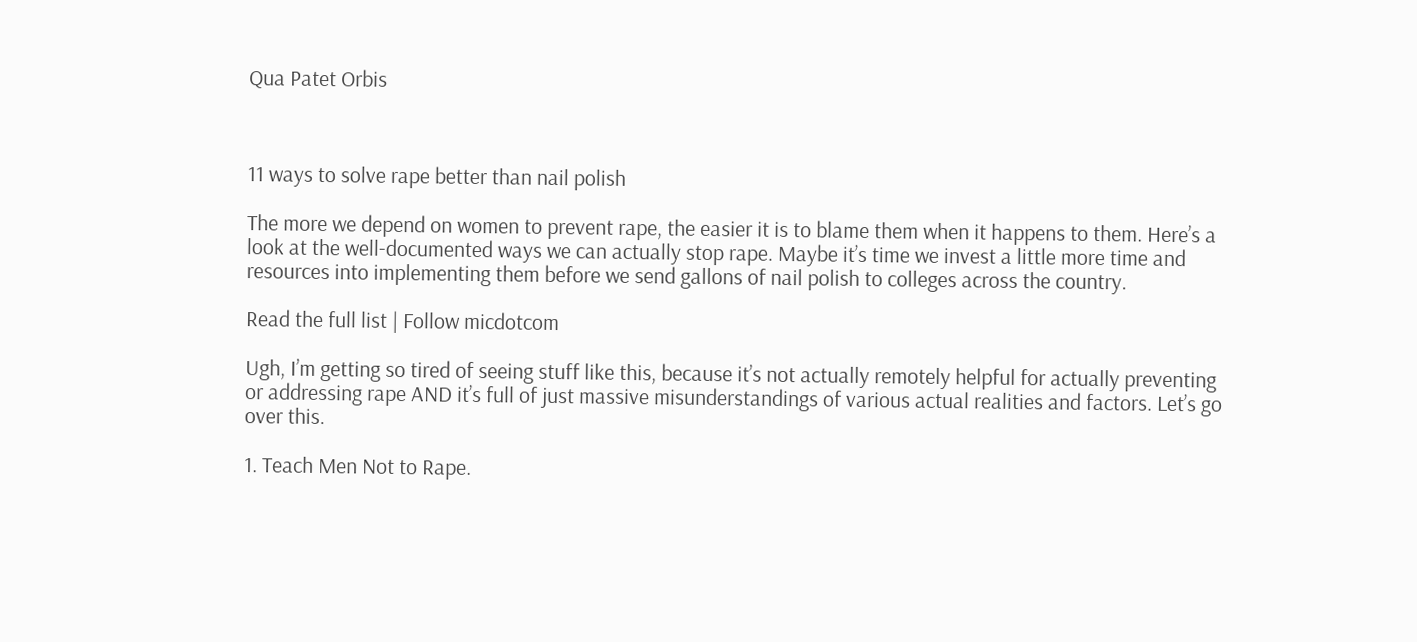Qua Patet Orbis



11 ways to solve rape better than nail polish

The more we depend on women to prevent rape, the easier it is to blame them when it happens to them. Here’s a look at the well-documented ways we can actually stop rape. Maybe it’s time we invest a little more time and resources into implementing them before we send gallons of nail polish to colleges across the country.

Read the full list | Follow micdotcom

Ugh, I’m getting so tired of seeing stuff like this, because it’s not actually remotely helpful for actually preventing or addressing rape AND it’s full of just massive misunderstandings of various actual realities and factors. Let’s go over this.

1. Teach Men Not to Rape.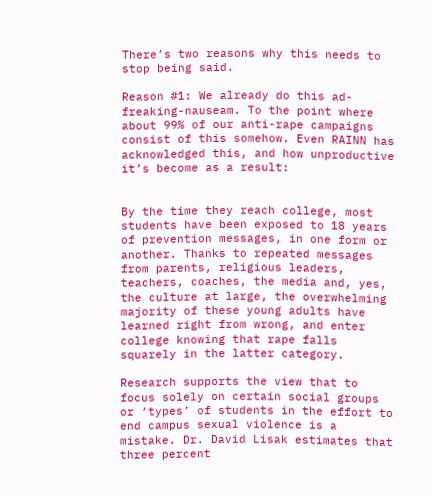There’s two reasons why this needs to stop being said.

Reason #1: We already do this ad-freaking-nauseam. To the point where about 99% of our anti-rape campaigns consist of this somehow. Even RAINN has acknowledged this, and how unproductive it’s become as a result:


By the time they reach college, most students have been exposed to 18 years of prevention messages, in one form or another. Thanks to repeated messages from parents, religious leaders, teachers, coaches, the media and, yes, the culture at large, the overwhelming majority of these young adults have learned right from wrong, and enter college knowing that rape falls squarely in the latter category.

Research supports the view that to focus solely on certain social groups or ‘types’ of students in the effort to end campus sexual violence is a mistake. Dr. David Lisak estimates that three percent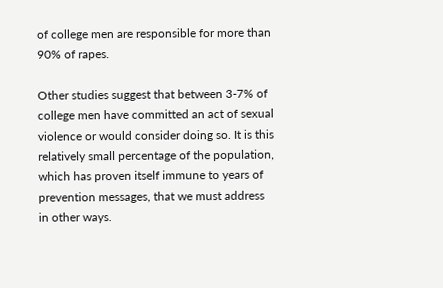of college men are responsible for more than 90% of rapes.

Other studies suggest that between 3-7% of college men have committed an act of sexual violence or would consider doing so. It is this relatively small percentage of the population, which has proven itself immune to years of prevention messages, that we must address in other ways.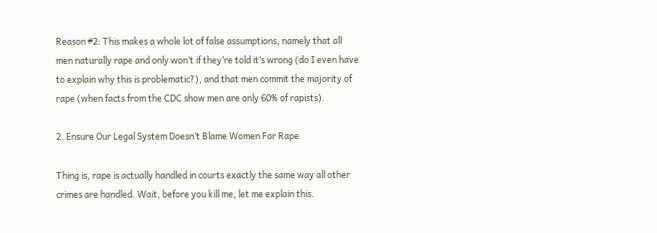Reason #2: This makes a whole lot of false assumptions, namely that all men naturally rape and only won’t if they’re told it’s wrong (do I even have to explain why this is problematic?), and that men commit the majority of rape (when facts from the CDC show men are only 60% of rapists).

2. Ensure Our Legal System Doesn’t Blame Women For Rape

Thing is, rape is actually handled in courts exactly the same way all other crimes are handled. Wait, before you kill me, let me explain this.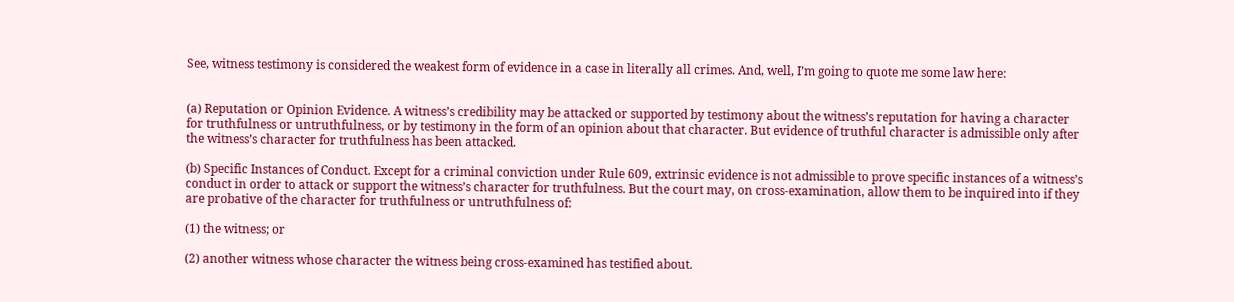See, witness testimony is considered the weakest form of evidence in a case in literally all crimes. And, well, I’m going to quote me some law here:


(a) Reputation or Opinion Evidence. A witness’s credibility may be attacked or supported by testimony about the witness’s reputation for having a character for truthfulness or untruthfulness, or by testimony in the form of an opinion about that character. But evidence of truthful character is admissible only after the witness’s character for truthfulness has been attacked.

(b) Specific Instances of Conduct. Except for a criminal conviction under Rule 609, extrinsic evidence is not admissible to prove specific instances of a witness’s conduct in order to attack or support the witness’s character for truthfulness. But the court may, on cross-examination, allow them to be inquired into if they are probative of the character for truthfulness or untruthfulness of:

(1) the witness; or

(2) another witness whose character the witness being cross-examined has testified about.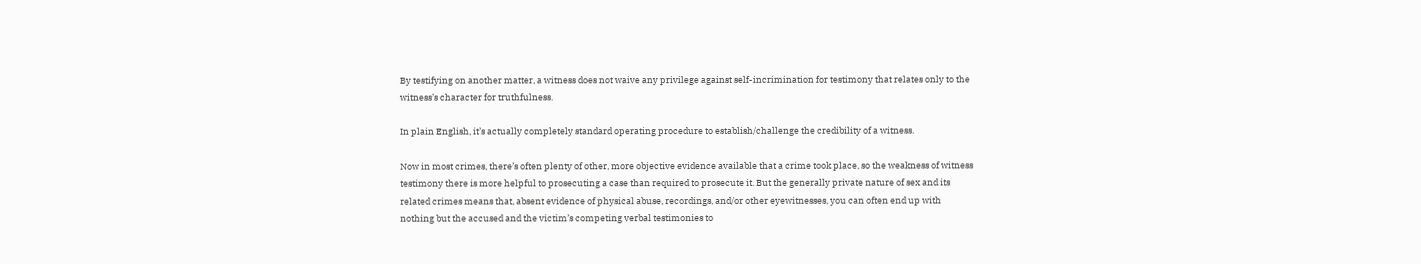By testifying on another matter, a witness does not waive any privilege against self-incrimination for testimony that relates only to the witness’s character for truthfulness.

In plain English, it’s actually completely standard operating procedure to establish/challenge the credibility of a witness.

Now in most crimes, there’s often plenty of other, more objective evidence available that a crime took place, so the weakness of witness testimony there is more helpful to prosecuting a case than required to prosecute it. But the generally private nature of sex and its related crimes means that, absent evidence of physical abuse, recordings, and/or other eyewitnesses, you can often end up with nothing but the accused and the victim’s competing verbal testimonies to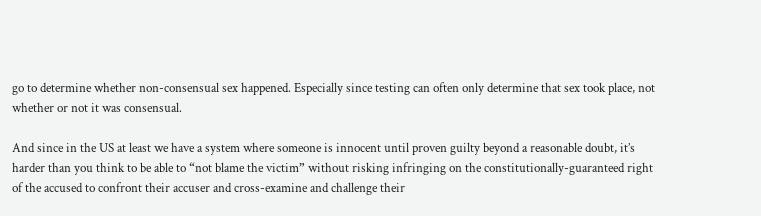go to determine whether non-consensual sex happened. Especially since testing can often only determine that sex took place, not whether or not it was consensual.

And since in the US at least we have a system where someone is innocent until proven guilty beyond a reasonable doubt, it’s harder than you think to be able to “not blame the victim” without risking infringing on the constitutionally-guaranteed right of the accused to confront their accuser and cross-examine and challenge their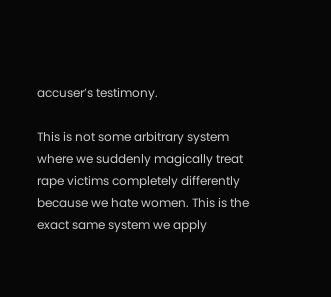accuser’s testimony.

This is not some arbitrary system where we suddenly magically treat rape victims completely differently because we hate women. This is the exact same system we apply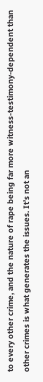to every other crime, and the nature of rape being far more witness-testimony-dependent than other crimes is what generates the issues. It’s not an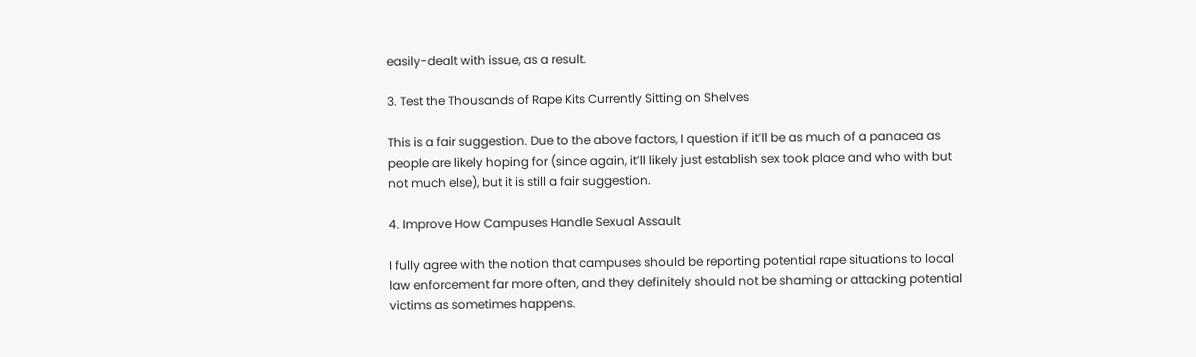easily-dealt with issue, as a result.

3. Test the Thousands of Rape Kits Currently Sitting on Shelves

This is a fair suggestion. Due to the above factors, I question if it’ll be as much of a panacea as people are likely hoping for (since again, it’ll likely just establish sex took place and who with but not much else), but it is still a fair suggestion.

4. Improve How Campuses Handle Sexual Assault

I fully agree with the notion that campuses should be reporting potential rape situations to local law enforcement far more often, and they definitely should not be shaming or attacking potential victims as sometimes happens.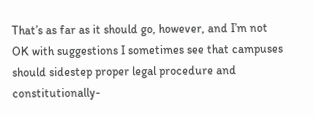That’s as far as it should go, however, and I’m not OK with suggestions I sometimes see that campuses should sidestep proper legal procedure and constitutionally-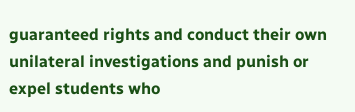guaranteed rights and conduct their own unilateral investigations and punish or expel students who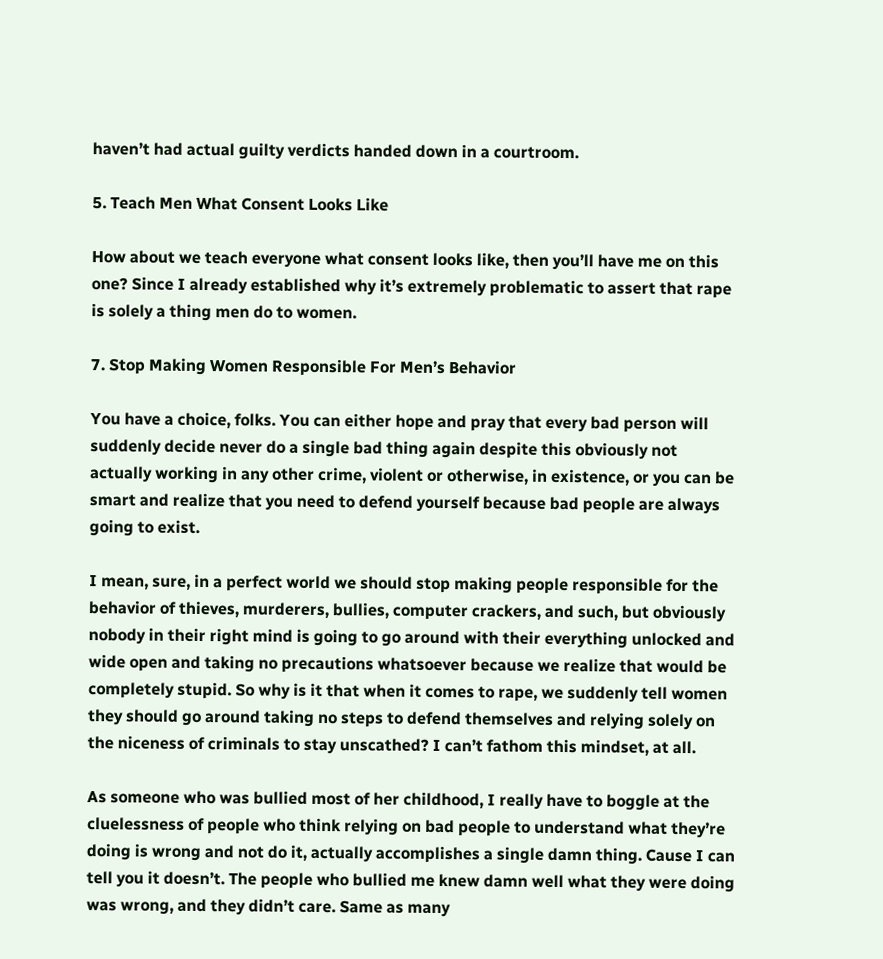haven’t had actual guilty verdicts handed down in a courtroom.

5. Teach Men What Consent Looks Like

How about we teach everyone what consent looks like, then you’ll have me on this one? Since I already established why it’s extremely problematic to assert that rape is solely a thing men do to women.

7. Stop Making Women Responsible For Men’s Behavior

You have a choice, folks. You can either hope and pray that every bad person will suddenly decide never do a single bad thing again despite this obviously not actually working in any other crime, violent or otherwise, in existence, or you can be smart and realize that you need to defend yourself because bad people are always going to exist.

I mean, sure, in a perfect world we should stop making people responsible for the behavior of thieves, murderers, bullies, computer crackers, and such, but obviously nobody in their right mind is going to go around with their everything unlocked and wide open and taking no precautions whatsoever because we realize that would be completely stupid. So why is it that when it comes to rape, we suddenly tell women they should go around taking no steps to defend themselves and relying solely on the niceness of criminals to stay unscathed? I can’t fathom this mindset, at all.

As someone who was bullied most of her childhood, I really have to boggle at the cluelessness of people who think relying on bad people to understand what they’re doing is wrong and not do it, actually accomplishes a single damn thing. Cause I can tell you it doesn’t. The people who bullied me knew damn well what they were doing was wrong, and they didn’t care. Same as many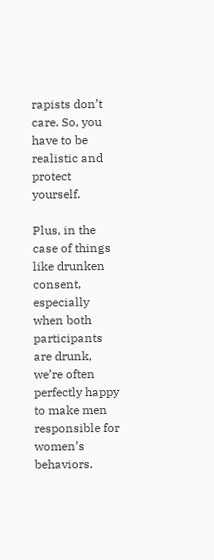rapists don’t care. So, you have to be realistic and protect yourself.

Plus, in the case of things like drunken consent, especially when both participants are drunk, we’re often perfectly happy to make men responsible for women’s behaviors.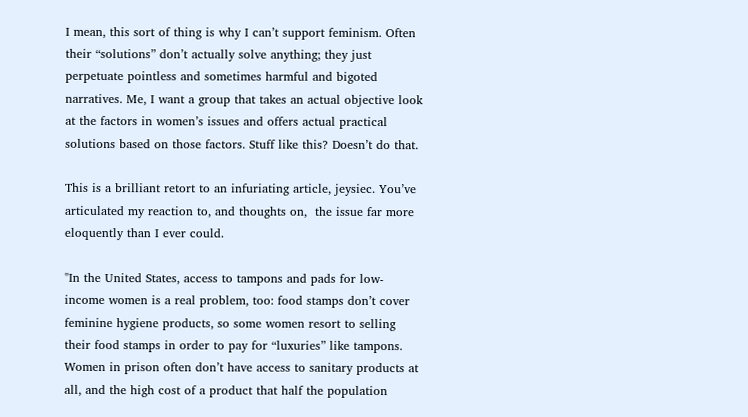I mean, this sort of thing is why I can’t support feminism. Often their “solutions” don’t actually solve anything; they just perpetuate pointless and sometimes harmful and bigoted narratives. Me, I want a group that takes an actual objective look at the factors in women’s issues and offers actual practical solutions based on those factors. Stuff like this? Doesn’t do that.

This is a brilliant retort to an infuriating article, jeysiec. You’ve articulated my reaction to, and thoughts on,  the issue far more eloquently than I ever could.

"In the United States, access to tampons and pads for low-income women is a real problem, too: food stamps don’t cover feminine hygiene products, so some women resort to selling their food stamps in order to pay for “luxuries” like tampons. Women in prison often don’t have access to sanitary products at all, and the high cost of a product that half the population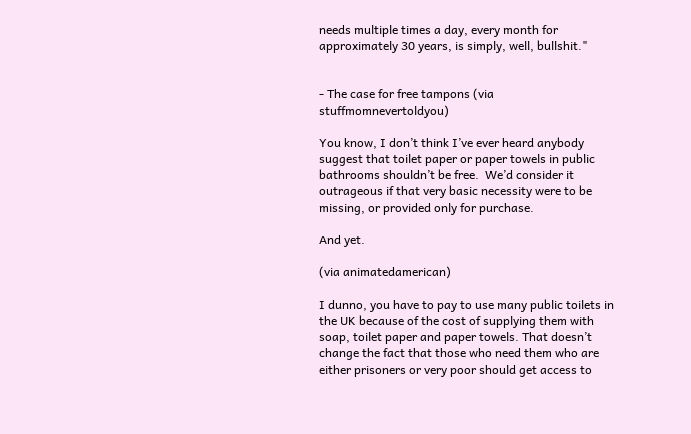needs multiple times a day, every month for approximately 30 years, is simply, well, bullshit."


- The case for free tampons (via stuffmomnevertoldyou)

You know, I don’t think I’ve ever heard anybody suggest that toilet paper or paper towels in public bathrooms shouldn’t be free.  We’d consider it outrageous if that very basic necessity were to be missing, or provided only for purchase.

And yet.

(via animatedamerican)

I dunno, you have to pay to use many public toilets in the UK because of the cost of supplying them with soap, toilet paper and paper towels. That doesn’t change the fact that those who need them who are either prisoners or very poor should get access to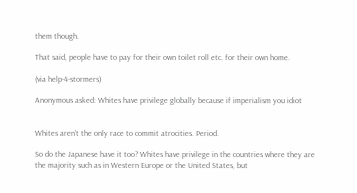them though.

That said, people have to pay for their own toilet roll etc. for their own home.

(via help-4-stormers)

Anonymous asked: Whites have privilege globally because if imperialism you idiot


Whites aren’t the only race to commit atrocities. Period.

So do the Japanese have it too? Whites have privilege in the countries where they are the majority such as in Western Europe or the United States, but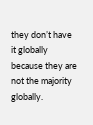they don’t have it globally because they are not the majority globally.